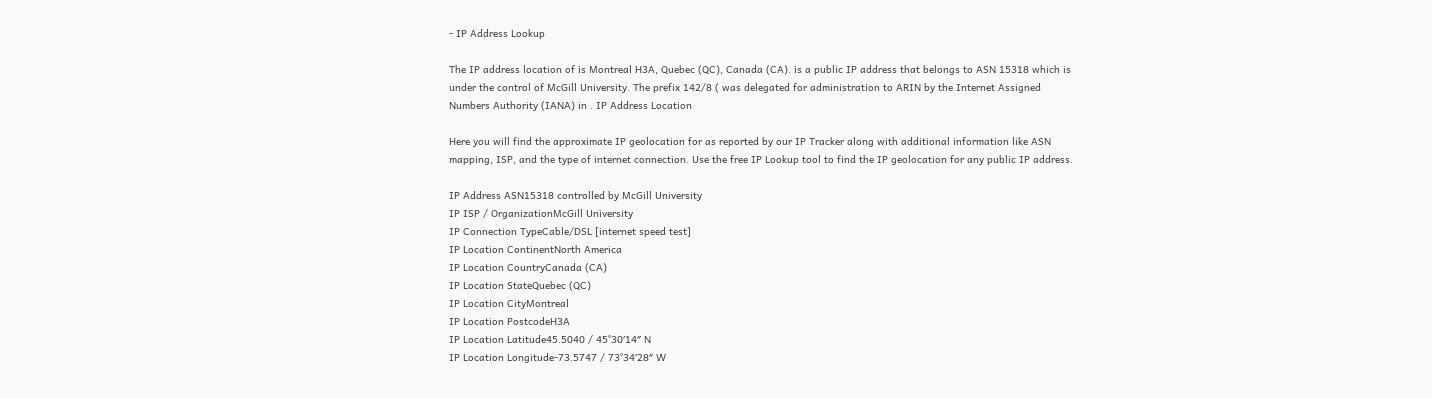- IP Address Lookup

The IP address location of is Montreal H3A, Quebec (QC), Canada (CA). is a public IP address that belongs to ASN 15318 which is under the control of McGill University. The prefix 142/8 ( was delegated for administration to ARIN by the Internet Assigned Numbers Authority (IANA) in . IP Address Location

Here you will find the approximate IP geolocation for as reported by our IP Tracker along with additional information like ASN mapping, ISP, and the type of internet connection. Use the free IP Lookup tool to find the IP geolocation for any public IP address.

IP Address ASN15318 controlled by McGill University
IP ISP / OrganizationMcGill University
IP Connection TypeCable/DSL [internet speed test]
IP Location ContinentNorth America
IP Location CountryCanada (CA)
IP Location StateQuebec (QC)
IP Location CityMontreal
IP Location PostcodeH3A
IP Location Latitude45.5040 / 45°30′14″ N
IP Location Longitude-73.5747 / 73°34′28″ W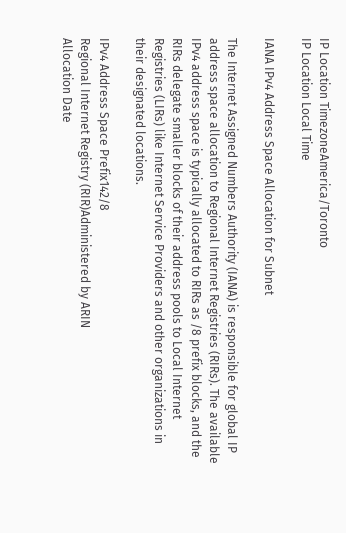IP Location TimezoneAmerica/Toronto
IP Location Local Time

IANA IPv4 Address Space Allocation for Subnet

The Internet Assigned Numbers Authority (IANA) is responsible for global IP address space allocation to Regional Internet Registries (RIRs). The available IPv4 address space is typically allocated to RIRs as /8 prefix blocks, and the RIRs delegate smaller blocks of their address pools to Local Internet Registries (LIRs) like Internet Service Providers and other organizations in their designated locations.

IPv4 Address Space Prefix142/8
Regional Internet Registry (RIR)Administered by ARIN
Allocation Date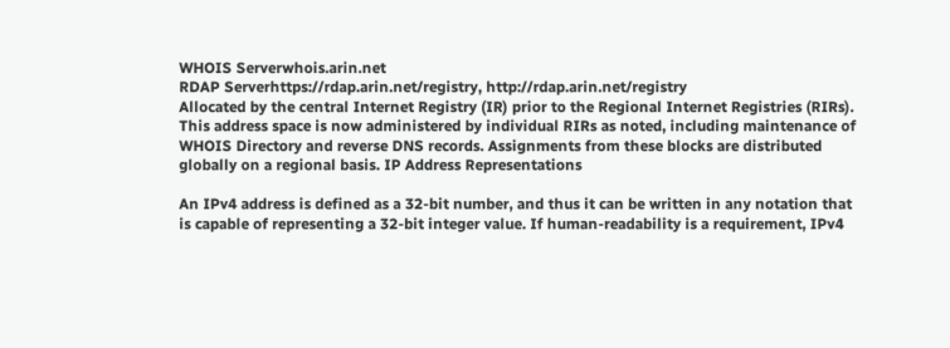WHOIS Serverwhois.arin.net
RDAP Serverhttps://rdap.arin.net/registry, http://rdap.arin.net/registry
Allocated by the central Internet Registry (IR) prior to the Regional Internet Registries (RIRs). This address space is now administered by individual RIRs as noted, including maintenance of WHOIS Directory and reverse DNS records. Assignments from these blocks are distributed globally on a regional basis. IP Address Representations

An IPv4 address is defined as a 32-bit number, and thus it can be written in any notation that is capable of representing a 32-bit integer value. If human-readability is a requirement, IPv4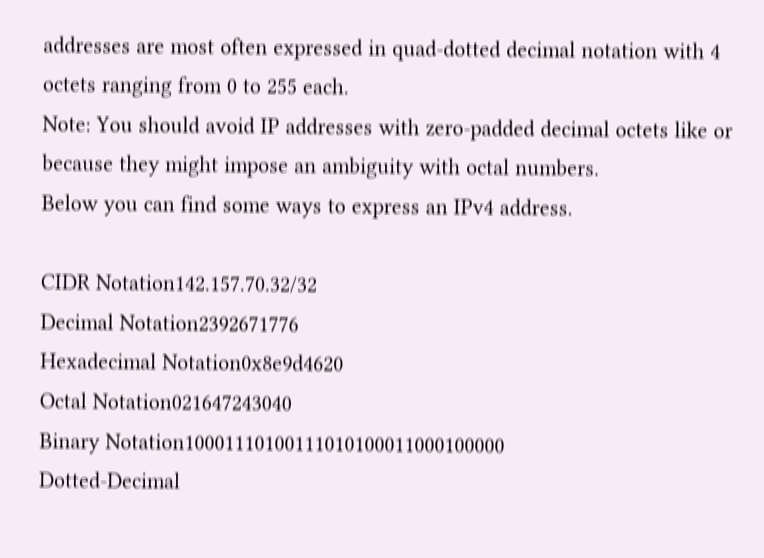addresses are most often expressed in quad-dotted decimal notation with 4 octets ranging from 0 to 255 each.
Note: You should avoid IP addresses with zero-padded decimal octets like or because they might impose an ambiguity with octal numbers.
Below you can find some ways to express an IPv4 address.

CIDR Notation142.157.70.32/32
Decimal Notation2392671776
Hexadecimal Notation0x8e9d4620
Octal Notation021647243040
Binary Notation10001110100111010100011000100000
Dotted-Decimal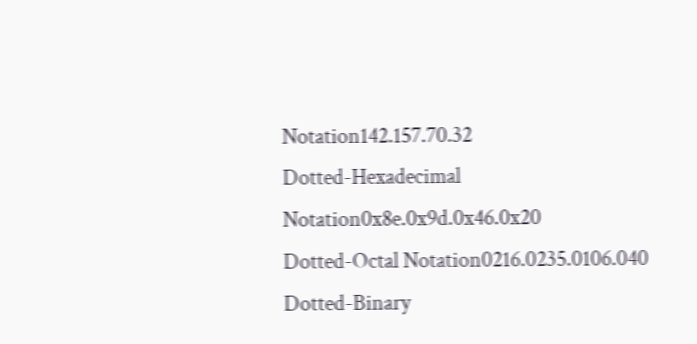Notation142.157.70.32
Dotted-Hexadecimal Notation0x8e.0x9d.0x46.0x20
Dotted-Octal Notation0216.0235.0106.040
Dotted-Binary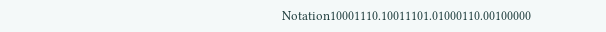Notation10001110.10011101.01000110.00100000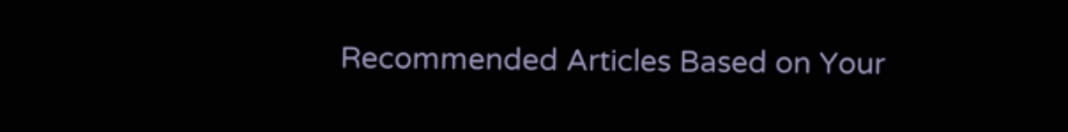Recommended Articles Based on Your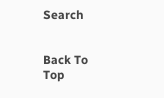Search


Back To Top